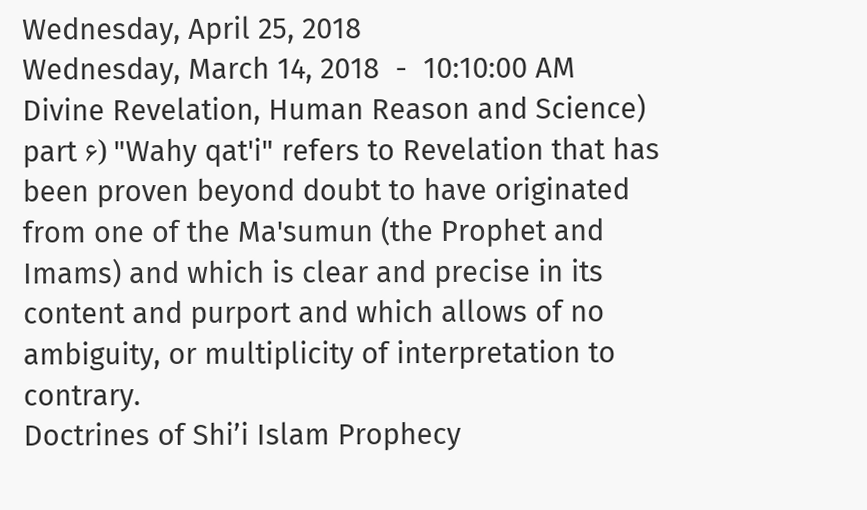Wednesday, April 25, 2018
Wednesday, March 14, 2018  -  10:10:00 AM
Divine Revelation, Human Reason and Science) part ۶) "Wahy qat'i" refers to Revelation that has been proven beyond doubt to have originated from one of the Ma'sumun (the Prophet and Imams) and which is clear and precise in its content and purport and which allows of no ambiguity, or multiplicity of interpretation to contrary.
Doctrines of Shi’i Islam Prophecy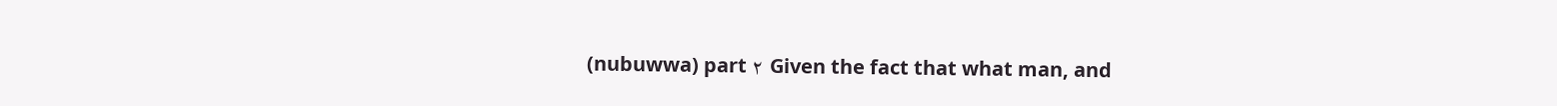(nubuwwa) part ۲ Given the fact that what man, and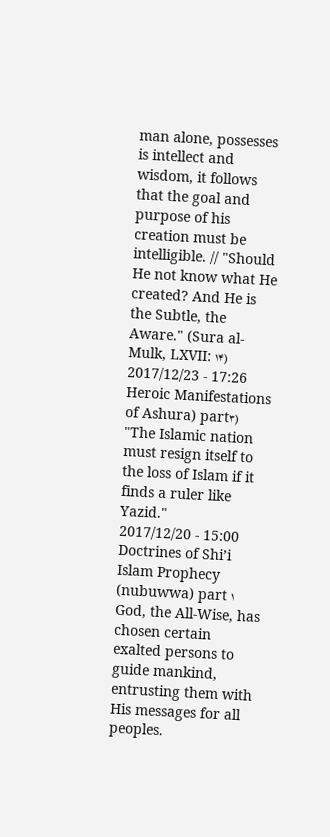man alone, possesses is intellect and wisdom, it follows that the goal and purpose of his creation must be intelligible. // "Should He not know what He created? And He is the Subtle, the Aware." (Sura al-Mulk, LXVII: ۱۴)
2017/12/23 - 17:26
Heroic Manifestations of Ashura) part۳) "The Islamic nation must resign itself to the loss of Islam if it finds a ruler like Yazid."
2017/12/20 - 15:00
Doctrines of Shi’i Islam Prophecy (nubuwwa) part ۱ God, the All-Wise, has chosen certain exalted persons to guide mankind, entrusting them with His messages for all peoples.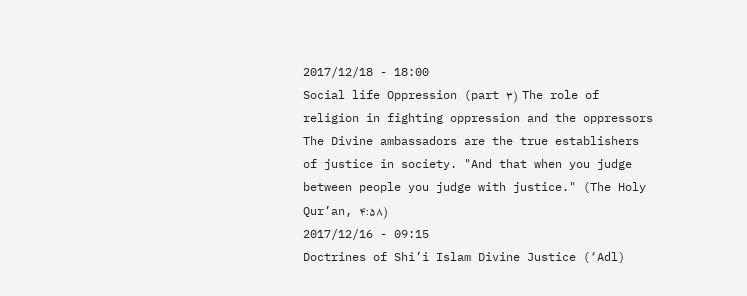2017/12/18 - 18:00
Social life Oppression (part ۳) The role of religion in fighting oppression and the oppressors The Divine ambassadors are the true establishers of justice in society. "And that when you judge between people you judge with justice." (The Holy Qur’an, ۴:۵۸)
2017/12/16 - 09:15
Doctrines of Shi’i Islam Divine Justice (‘Adl)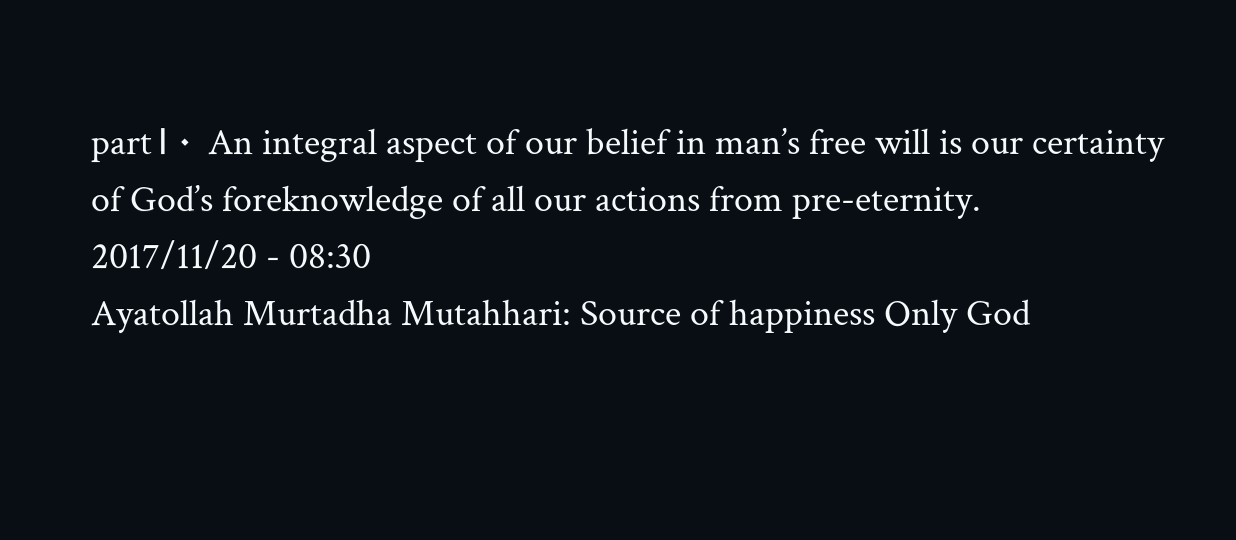part۱۰ An integral aspect of our belief in man’s free will is our certainty of God’s foreknowledge of all our actions from pre-eternity.
2017/11/20 - 08:30
Ayatollah Murtadha Mutahhari: Source of happiness Only God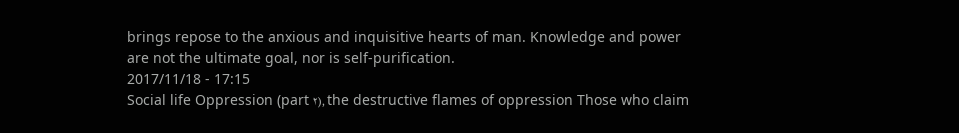brings repose to the anxious and inquisitive hearts of man. Knowledge and power are not the ultimate goal, nor is self-purification.
2017/11/18 - 17:15
Social life Oppression (part ۲), the destructive flames of oppression Those who claim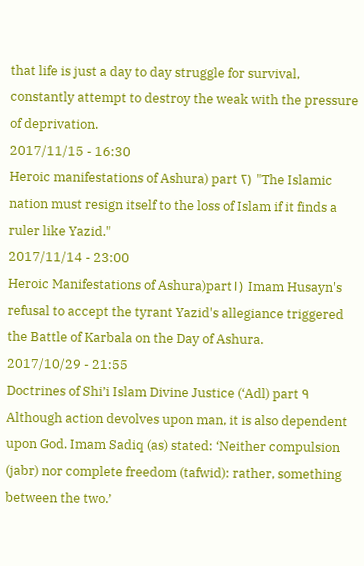that life is just a day to day struggle for survival, constantly attempt to destroy the weak with the pressure of deprivation.
2017/11/15 - 16:30
Heroic manifestations of Ashura) part ۲) "The Islamic nation must resign itself to the loss of Islam if it finds a ruler like Yazid."
2017/11/14 - 23:00
Heroic Manifestations of Ashura)part۱) Imam Husayn's refusal to accept the tyrant Yazid's allegiance triggered the Battle of Karbala on the Day of Ashura.
2017/10/29 - 21:55
Doctrines of Shi’i Islam Divine Justice (‘Adl) part ۹ Although action devolves upon man, it is also dependent upon God. Imam Sadiq (as) stated: ‘Neither compulsion (jabr) nor complete freedom (tafwid): rather, something between the two.’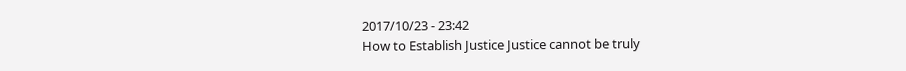2017/10/23 - 23:42
How to Establish Justice Justice cannot be truly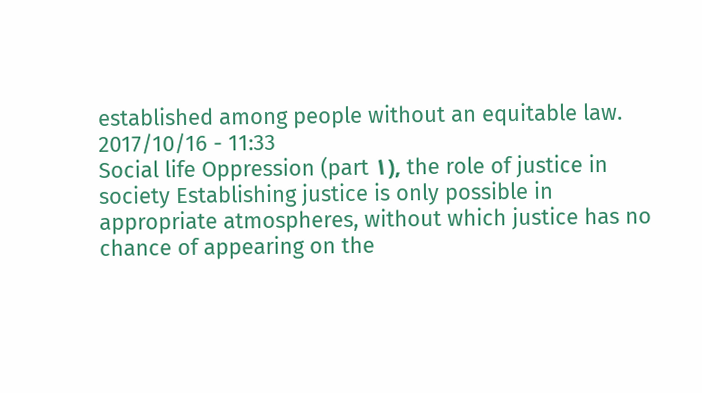established among people without an equitable law.
2017/10/16 - 11:33
Social life Oppression (part ۱), the role of justice in society Establishing justice is only possible in appropriate atmospheres, without which justice has no chance of appearing on the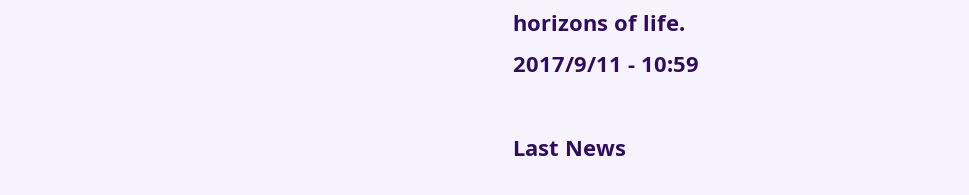horizons of life.
2017/9/11 - 10:59

Last News